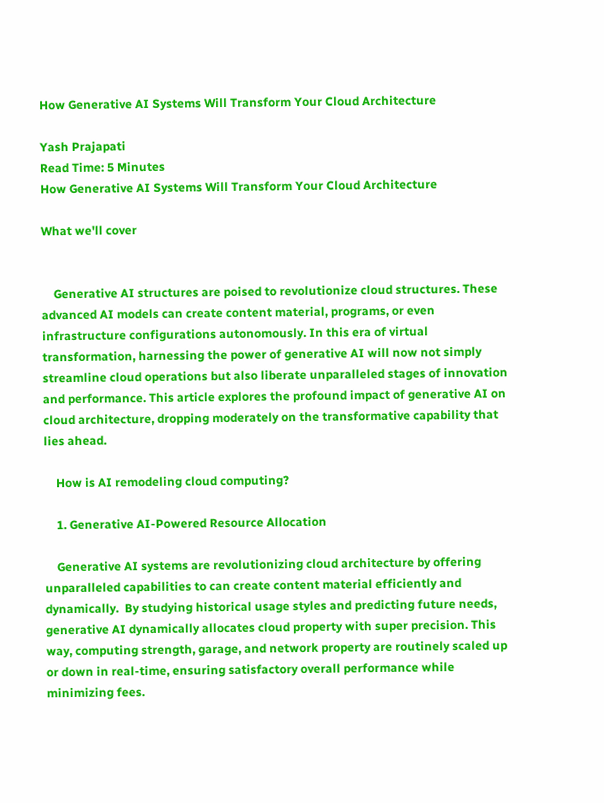How Generative AI Systems Will Transform Your Cloud Architecture

Yash Prajapati
Read Time: 5 Minutes
How Generative AI Systems Will Transform Your Cloud Architecture

What we'll cover


    Generative AI structures are poised to revolutionize cloud structures. These advanced AI models can create content material, programs, or even infrastructure configurations autonomously. In this era of virtual transformation, harnessing the power of generative AI will now not simply streamline cloud operations but also liberate unparalleled stages of innovation and performance. This article explores the profound impact of generative AI on cloud architecture, dropping moderately on the transformative capability that lies ahead.

    How is AI remodeling cloud computing?

    1. Generative AI-Powered Resource Allocation

    Generative AI systems are revolutionizing cloud architecture by offering unparalleled capabilities to can create content material efficiently and dynamically.  By studying historical usage styles and predicting future needs, generative AI dynamically allocates cloud property with super precision. This way, computing strength, garage, and network property are routinely scaled up or down in real-time, ensuring satisfactory overall performance while minimizing fees.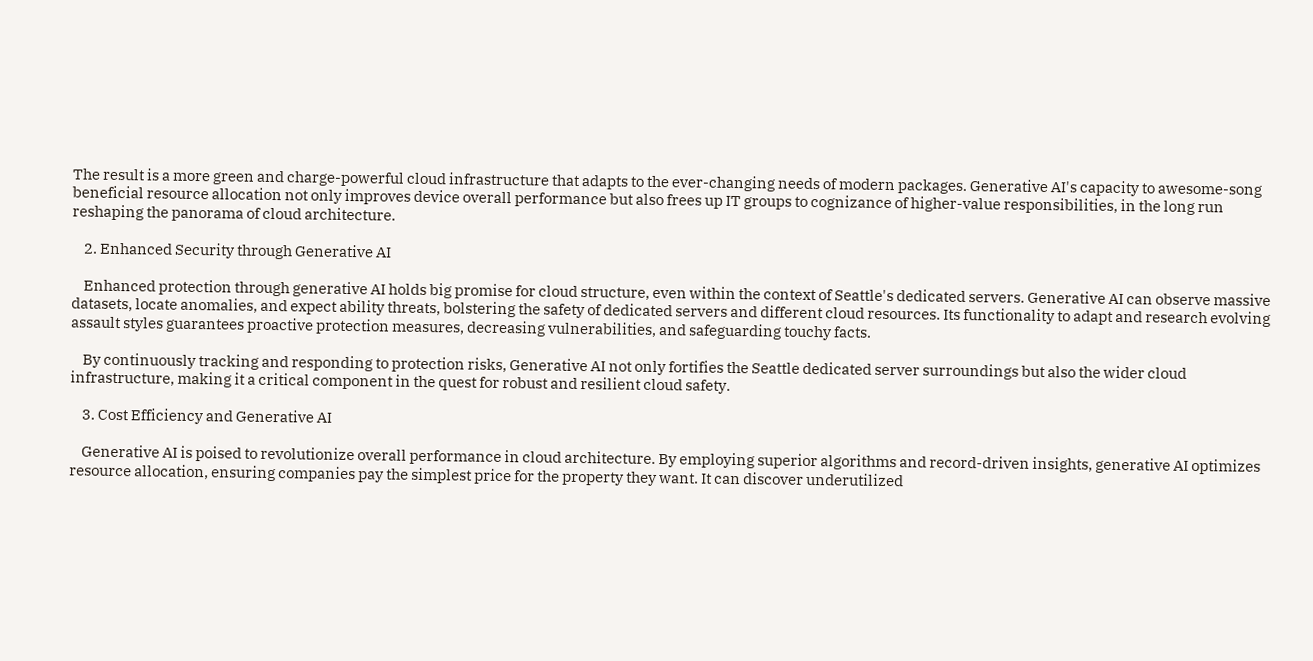The result is a more green and charge-powerful cloud infrastructure that adapts to the ever-changing needs of modern packages. Generative AI's capacity to awesome-song beneficial resource allocation not only improves device overall performance but also frees up IT groups to cognizance of higher-value responsibilities, in the long run reshaping the panorama of cloud architecture.

    2. Enhanced Security through Generative AI

    Enhanced protection through generative AI holds big promise for cloud structure, even within the context of Seattle's dedicated servers. Generative AI can observe massive datasets, locate anomalies, and expect ability threats, bolstering the safety of dedicated servers and different cloud resources. Its functionality to adapt and research evolving assault styles guarantees proactive protection measures, decreasing vulnerabilities, and safeguarding touchy facts.

    By continuously tracking and responding to protection risks, Generative AI not only fortifies the Seattle dedicated server surroundings but also the wider cloud infrastructure, making it a critical component in the quest for robust and resilient cloud safety.

    3. Cost Efficiency and Generative AI

    Generative AI is poised to revolutionize overall performance in cloud architecture. By employing superior algorithms and record-driven insights, generative AI optimizes resource allocation, ensuring companies pay the simplest price for the property they want. It can discover underutilized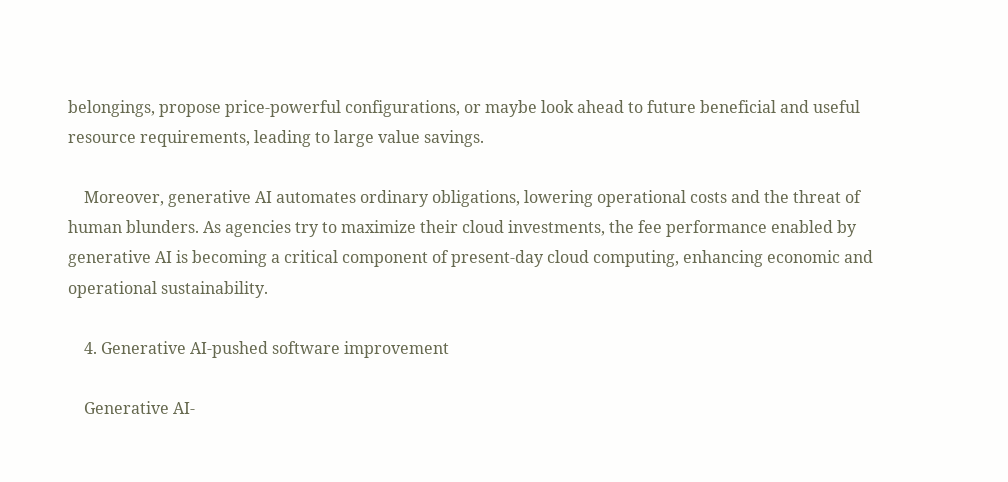belongings, propose price-powerful configurations, or maybe look ahead to future beneficial and useful resource requirements, leading to large value savings.

    Moreover, generative AI automates ordinary obligations, lowering operational costs and the threat of human blunders. As agencies try to maximize their cloud investments, the fee performance enabled by generative AI is becoming a critical component of present-day cloud computing, enhancing economic and operational sustainability.

    4. Generative AI-pushed software improvement

    Generative AI-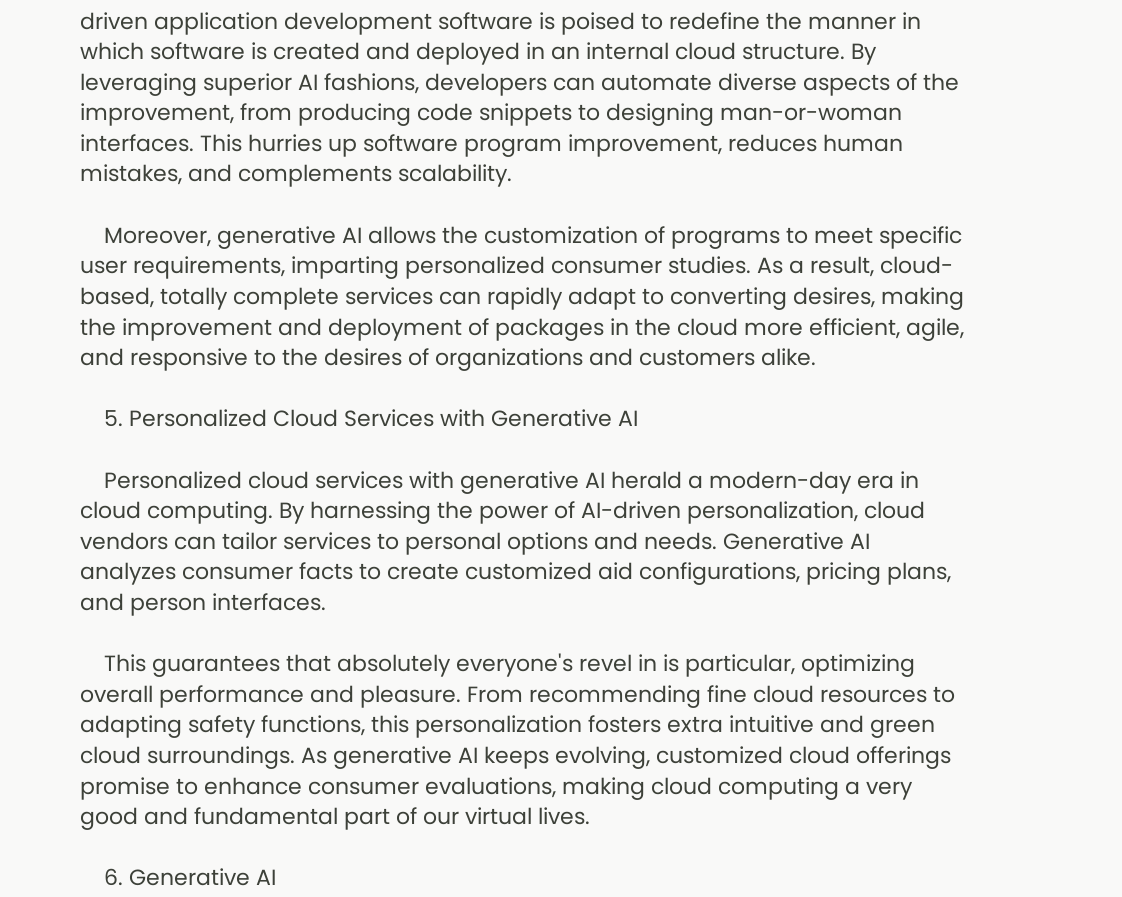driven application development software is poised to redefine the manner in which software is created and deployed in an internal cloud structure. By leveraging superior AI fashions, developers can automate diverse aspects of the improvement, from producing code snippets to designing man-or-woman interfaces. This hurries up software program improvement, reduces human mistakes, and complements scalability.

    Moreover, generative AI allows the customization of programs to meet specific user requirements, imparting personalized consumer studies. As a result, cloud-based, totally complete services can rapidly adapt to converting desires, making the improvement and deployment of packages in the cloud more efficient, agile, and responsive to the desires of organizations and customers alike.

    5. Personalized Cloud Services with Generative AI

    Personalized cloud services with generative AI herald a modern-day era in cloud computing. By harnessing the power of AI-driven personalization, cloud vendors can tailor services to personal options and needs. Generative AI analyzes consumer facts to create customized aid configurations, pricing plans, and person interfaces.

    This guarantees that absolutely everyone's revel in is particular, optimizing overall performance and pleasure. From recommending fine cloud resources to adapting safety functions, this personalization fosters extra intuitive and green cloud surroundings. As generative AI keeps evolving, customized cloud offerings promise to enhance consumer evaluations, making cloud computing a very good and fundamental part of our virtual lives.

    6. Generative AI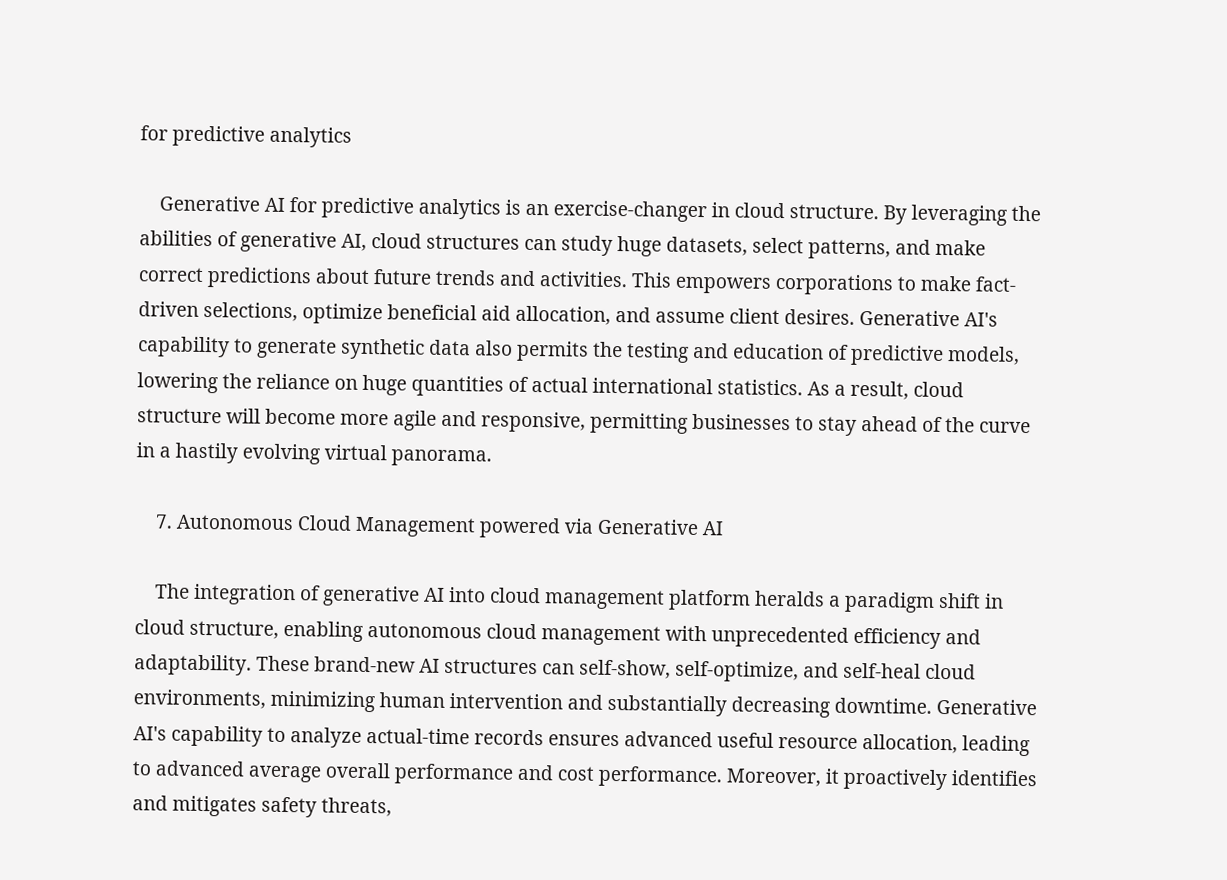for predictive analytics

    Generative AI for predictive analytics is an exercise-changer in cloud structure. By leveraging the abilities of generative AI, cloud structures can study huge datasets, select patterns, and make correct predictions about future trends and activities. This empowers corporations to make fact-driven selections, optimize beneficial aid allocation, and assume client desires. Generative AI's capability to generate synthetic data also permits the testing and education of predictive models, lowering the reliance on huge quantities of actual international statistics. As a result, cloud structure will become more agile and responsive, permitting businesses to stay ahead of the curve in a hastily evolving virtual panorama.

    7. Autonomous Cloud Management powered via Generative AI

    The integration of generative AI into cloud management platform heralds a paradigm shift in cloud structure, enabling autonomous cloud management with unprecedented efficiency and adaptability. These brand-new AI structures can self-show, self-optimize, and self-heal cloud environments, minimizing human intervention and substantially decreasing downtime. Generative AI's capability to analyze actual-time records ensures advanced useful resource allocation, leading to advanced average overall performance and cost performance. Moreover, it proactively identifies and mitigates safety threats,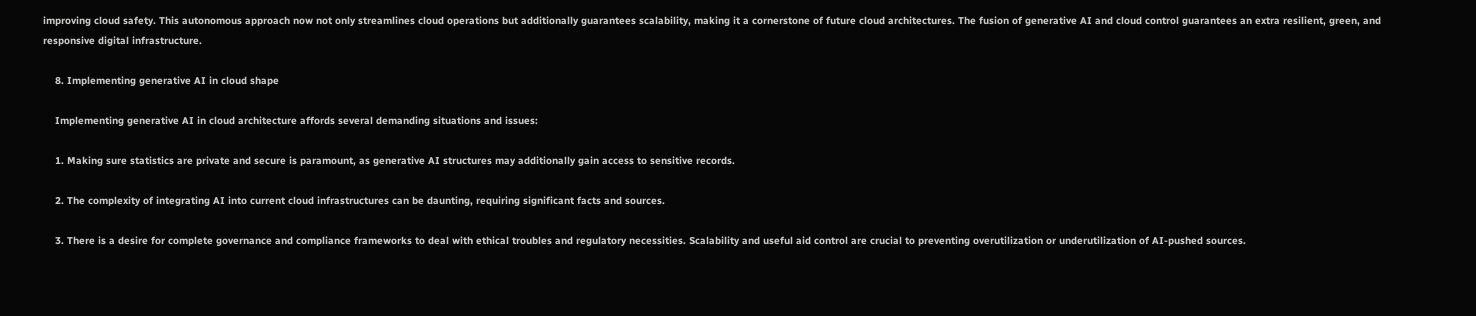improving cloud safety. This autonomous approach now not only streamlines cloud operations but additionally guarantees scalability, making it a cornerstone of future cloud architectures. The fusion of generative AI and cloud control guarantees an extra resilient, green, and responsive digital infrastructure.

    8. Implementing generative AI in cloud shape

    Implementing generative AI in cloud architecture affords several demanding situations and issues:

    1. Making sure statistics are private and secure is paramount, as generative AI structures may additionally gain access to sensitive records.

    2. The complexity of integrating AI into current cloud infrastructures can be daunting, requiring significant facts and sources.

    3. There is a desire for complete governance and compliance frameworks to deal with ethical troubles and regulatory necessities. Scalability and useful aid control are crucial to preventing overutilization or underutilization of AI-pushed sources.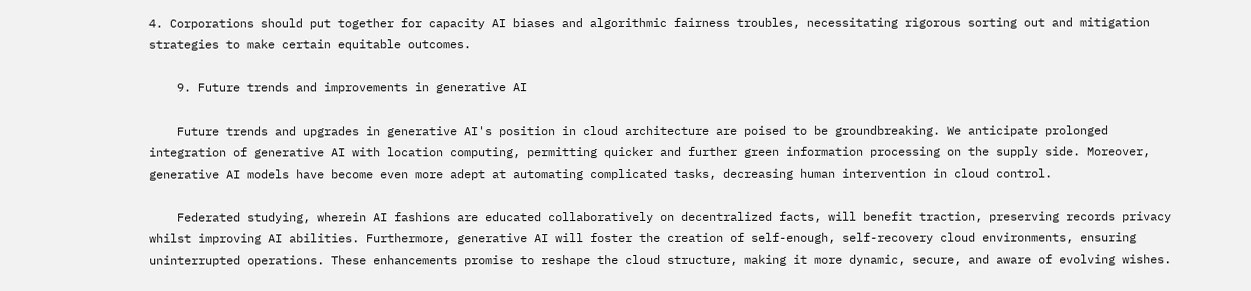4. Corporations should put together for capacity AI biases and algorithmic fairness troubles, necessitating rigorous sorting out and mitigation strategies to make certain equitable outcomes.

    9. Future trends and improvements in generative AI

    Future trends and upgrades in generative AI's position in cloud architecture are poised to be groundbreaking. We anticipate prolonged integration of generative AI with location computing, permitting quicker and further green information processing on the supply side. Moreover, generative AI models have become even more adept at automating complicated tasks, decreasing human intervention in cloud control.

    Federated studying, wherein AI fashions are educated collaboratively on decentralized facts, will benefit traction, preserving records privacy whilst improving AI abilities. Furthermore, generative AI will foster the creation of self-enough, self-recovery cloud environments, ensuring uninterrupted operations. These enhancements promise to reshape the cloud structure, making it more dynamic, secure, and aware of evolving wishes.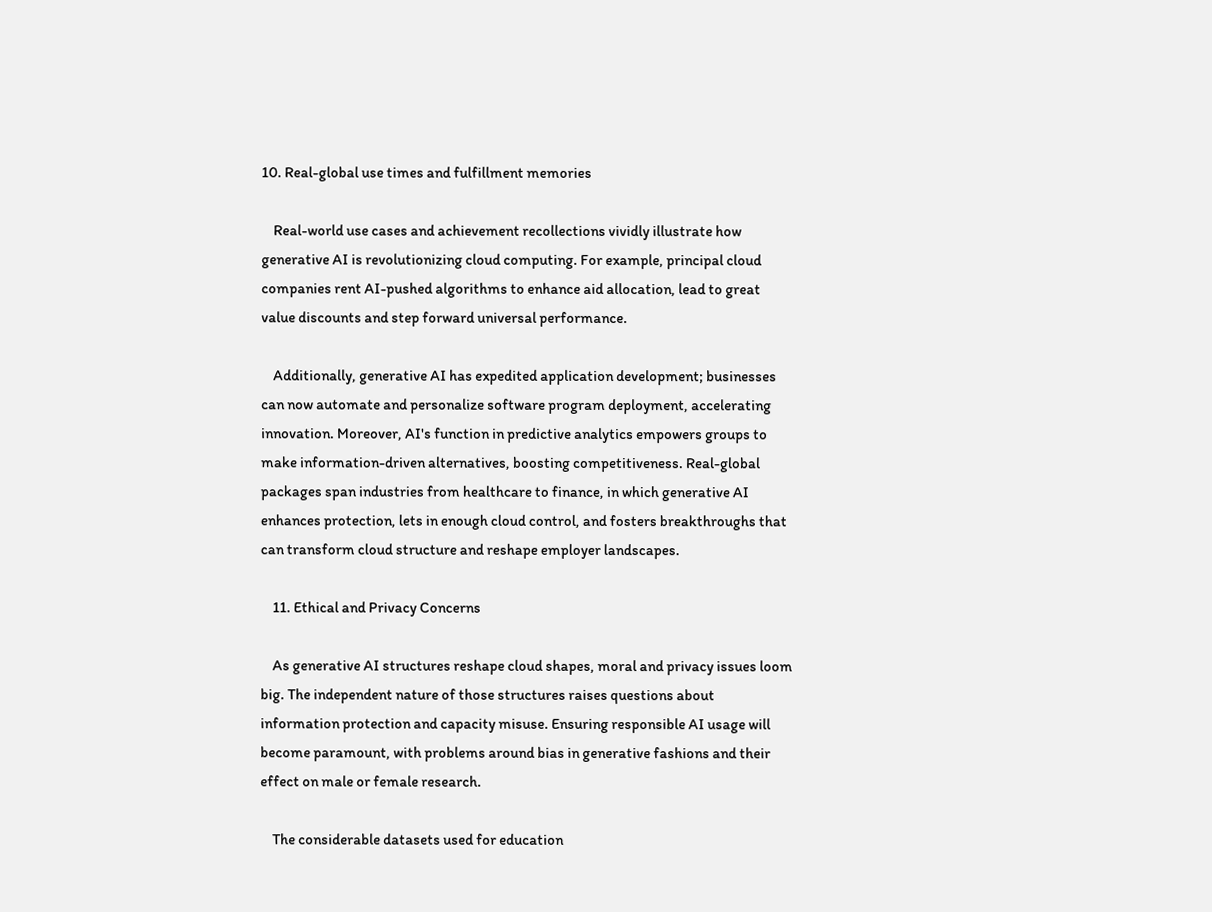10. Real-global use times and fulfillment memories

    Real-world use cases and achievement recollections vividly illustrate how generative AI is revolutionizing cloud computing. For example, principal cloud companies rent AI-pushed algorithms to enhance aid allocation, lead to great value discounts and step forward universal performance.

    Additionally, generative AI has expedited application development; businesses can now automate and personalize software program deployment, accelerating innovation. Moreover, AI's function in predictive analytics empowers groups to make information-driven alternatives, boosting competitiveness. Real-global packages span industries from healthcare to finance, in which generative AI enhances protection, lets in enough cloud control, and fosters breakthroughs that can transform cloud structure and reshape employer landscapes.

    11. Ethical and Privacy Concerns

    As generative AI structures reshape cloud shapes, moral and privacy issues loom big. The independent nature of those structures raises questions about information protection and capacity misuse. Ensuring responsible AI usage will become paramount, with problems around bias in generative fashions and their effect on male or female research.

    The considerable datasets used for education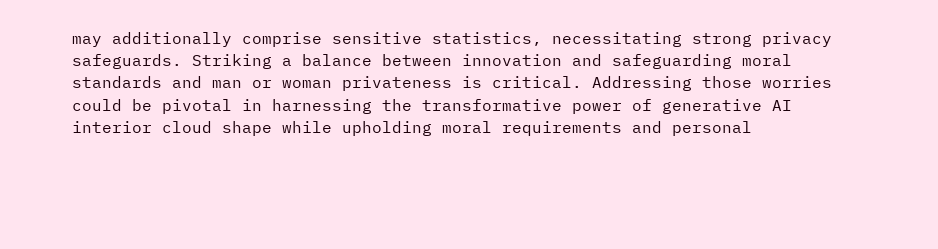may additionally comprise sensitive statistics, necessitating strong privacy safeguards. Striking a balance between innovation and safeguarding moral standards and man or woman privateness is critical. Addressing those worries could be pivotal in harnessing the transformative power of generative AI interior cloud shape while upholding moral requirements and personal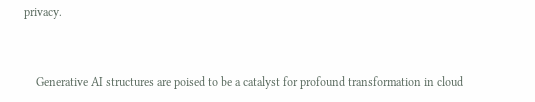privacy.


    Generative AI structures are poised to be a catalyst for profound transformation in cloud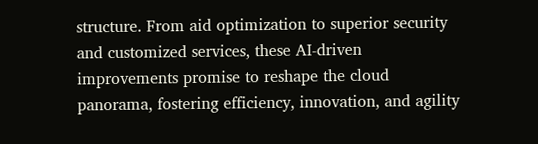structure. From aid optimization to superior security and customized services, these AI-driven improvements promise to reshape the cloud panorama, fostering efficiency, innovation, and agility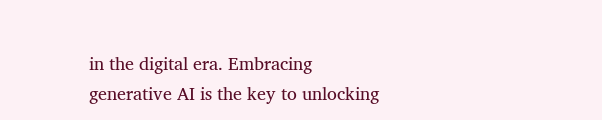in the digital era. Embracing generative AI is the key to unlocking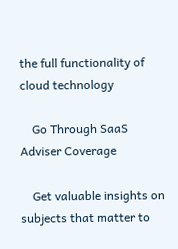the full functionality of cloud technology

    Go Through SaaS Adviser Coverage

    Get valuable insights on subjects that matter to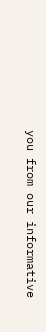you from our informative